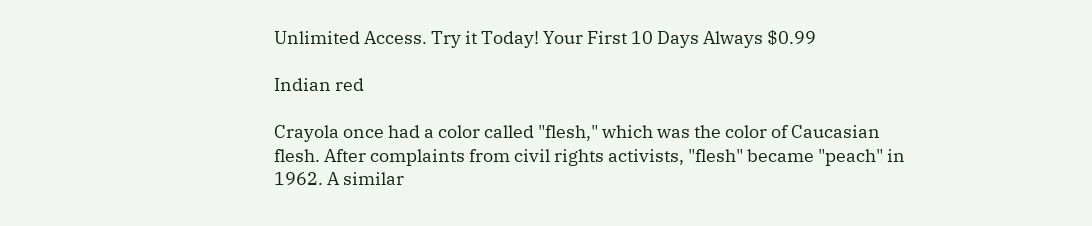Unlimited Access. Try it Today! Your First 10 Days Always $0.99

Indian red

Crayola once had a color called "flesh," which was the color of Caucasian flesh. After complaints from civil rights activists, "flesh" became "peach" in 1962. A similar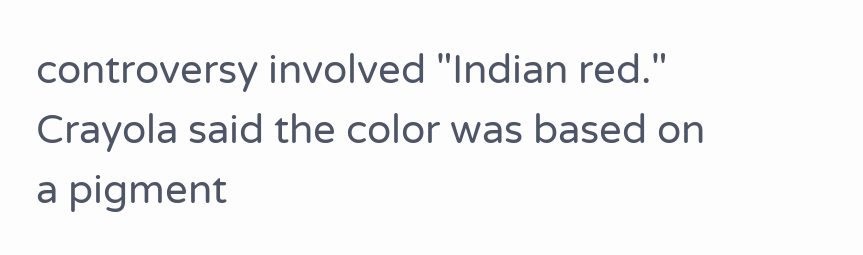controversy involved "Indian red." Crayola said the color was based on a pigment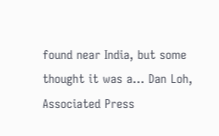found near India, but some thought it was a... Dan Loh, Associated Press